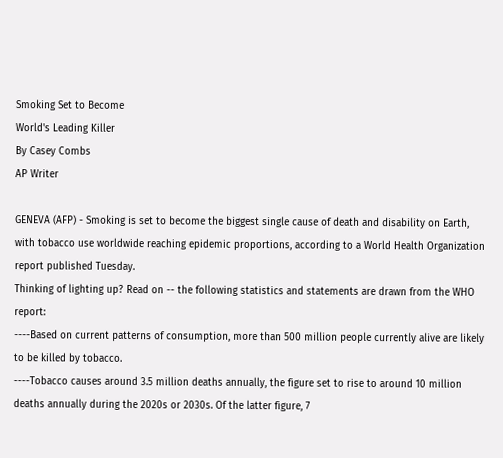Smoking Set to Become
World's Leading Killer
By Casey Combs
AP Writer

GENEVA (AFP) - Smoking is set to become the biggest single cause of death and disability on Earth, with tobacco use worldwide reaching epidemic proportions, according to a World Health Organization report published Tuesday.
Thinking of lighting up? Read on -- the following statistics and statements are drawn from the WHO report:
----Based on current patterns of consumption, more than 500 million people currently alive are likely to be killed by tobacco.
----Tobacco causes around 3.5 million deaths annually, the figure set to rise to around 10 million deaths annually during the 2020s or 2030s. Of the latter figure, 7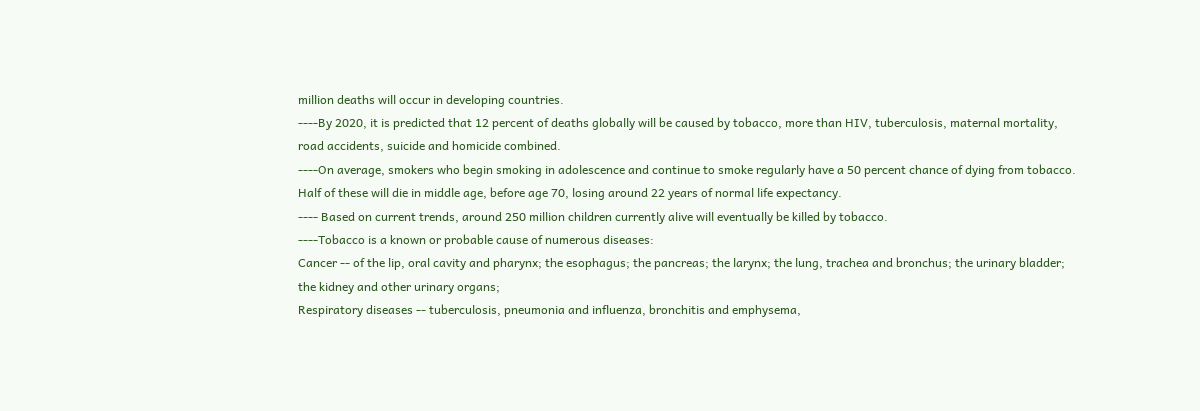million deaths will occur in developing countries.
----By 2020, it is predicted that 12 percent of deaths globally will be caused by tobacco, more than HIV, tuberculosis, maternal mortality, road accidents, suicide and homicide combined.
----On average, smokers who begin smoking in adolescence and continue to smoke regularly have a 50 percent chance of dying from tobacco. Half of these will die in middle age, before age 70, losing around 22 years of normal life expectancy.
---- Based on current trends, around 250 million children currently alive will eventually be killed by tobacco.
----Tobacco is a known or probable cause of numerous diseases:
Cancer -- of the lip, oral cavity and pharynx; the esophagus; the pancreas; the larynx; the lung, trachea and bronchus; the urinary bladder; the kidney and other urinary organs;
Respiratory diseases -- tuberculosis, pneumonia and influenza, bronchitis and emphysema,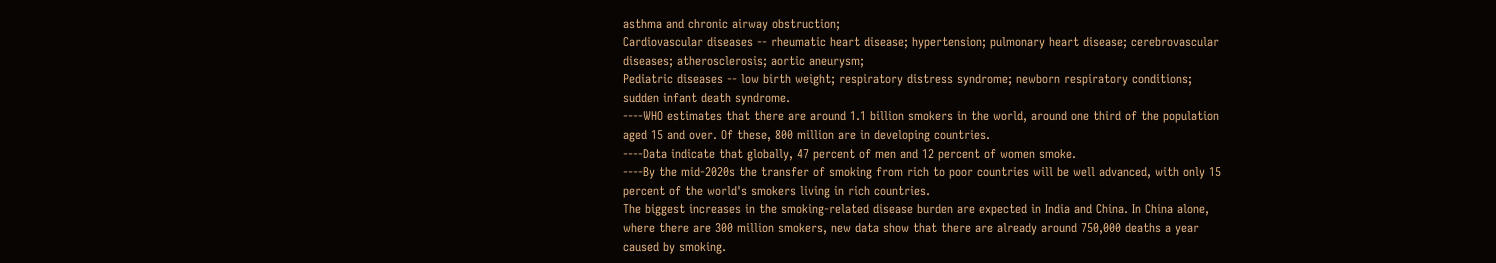asthma and chronic airway obstruction;
Cardiovascular diseases -- rheumatic heart disease; hypertension; pulmonary heart disease; cerebrovascular diseases; atherosclerosis; aortic aneurysm;
Pediatric diseases -- low birth weight; respiratory distress syndrome; newborn respiratory conditions; sudden infant death syndrome.
----WHO estimates that there are around 1.1 billion smokers in the world, around one third of the population aged 15 and over. Of these, 800 million are in developing countries.
----Data indicate that globally, 47 percent of men and 12 percent of women smoke.
----By the mid-2020s the transfer of smoking from rich to poor countries will be well advanced, with only 15 percent of the world's smokers living in rich countries.
The biggest increases in the smoking-related disease burden are expected in India and China. In China alone, where there are 300 million smokers, new data show that there are already around 750,000 deaths a year caused by smoking.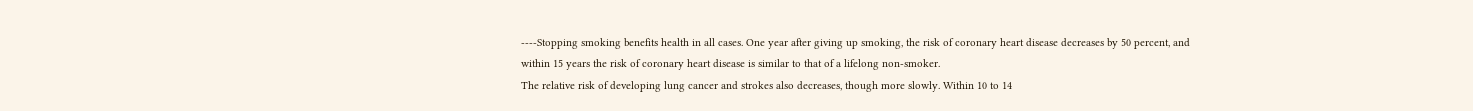----Stopping smoking benefits health in all cases. One year after giving up smoking, the risk of coronary heart disease decreases by 50 percent, and within 15 years the risk of coronary heart disease is similar to that of a lifelong non-smoker.
The relative risk of developing lung cancer and strokes also decreases, though more slowly. Within 10 to 14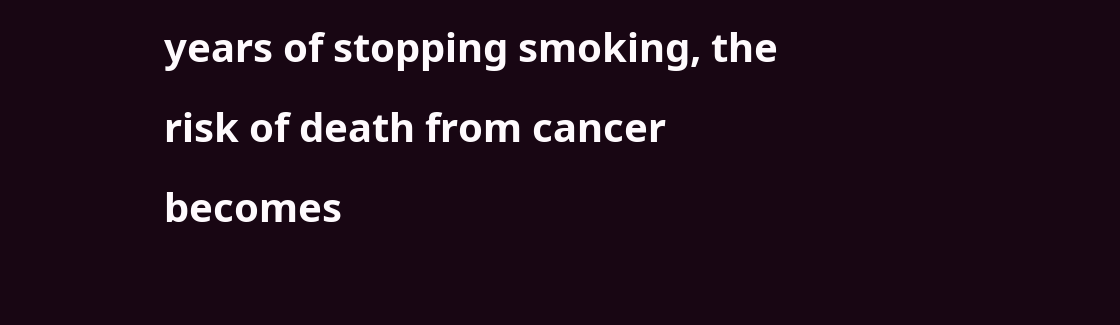years of stopping smoking, the risk of death from cancer becomes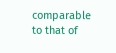comparable to that of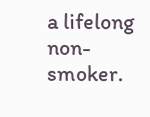a lifelong non-smoker.